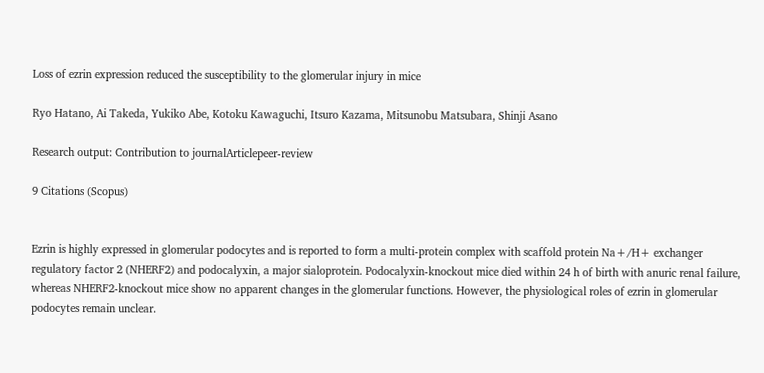Loss of ezrin expression reduced the susceptibility to the glomerular injury in mice

Ryo Hatano, Ai Takeda, Yukiko Abe, Kotoku Kawaguchi, Itsuro Kazama, Mitsunobu Matsubara, Shinji Asano

Research output: Contribution to journalArticlepeer-review

9 Citations (Scopus)


Ezrin is highly expressed in glomerular podocytes and is reported to form a multi-protein complex with scaffold protein Na+/H+ exchanger regulatory factor 2 (NHERF2) and podocalyxin, a major sialoprotein. Podocalyxin-knockout mice died within 24 h of birth with anuric renal failure, whereas NHERF2-knockout mice show no apparent changes in the glomerular functions. However, the physiological roles of ezrin in glomerular podocytes remain unclear.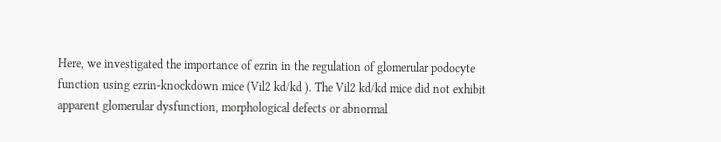Here, we investigated the importance of ezrin in the regulation of glomerular podocyte function using ezrin-knockdown mice (Vil2 kd/kd ). The Vil2 kd/kd mice did not exhibit apparent glomerular dysfunction, morphological defects or abnormal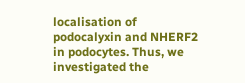localisation of podocalyxin and NHERF2 in podocytes. Thus, we investigated the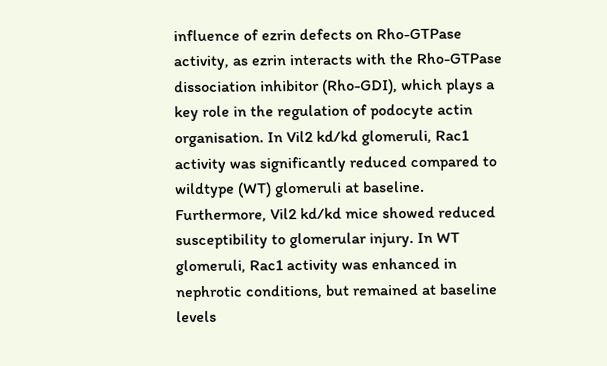influence of ezrin defects on Rho-GTPase activity, as ezrin interacts with the Rho-GTPase dissociation inhibitor (Rho-GDI), which plays a key role in the regulation of podocyte actin organisation. In Vil2 kd/kd glomeruli, Rac1 activity was significantly reduced compared to wildtype (WT) glomeruli at baseline. Furthermore, Vil2 kd/kd mice showed reduced susceptibility to glomerular injury. In WT glomeruli, Rac1 activity was enhanced in nephrotic conditions, but remained at baseline levels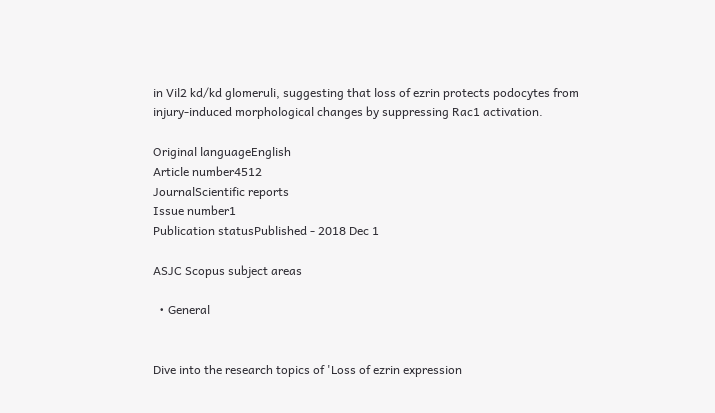in Vil2 kd/kd glomeruli, suggesting that loss of ezrin protects podocytes from injury-induced morphological changes by suppressing Rac1 activation.

Original languageEnglish
Article number4512
JournalScientific reports
Issue number1
Publication statusPublished - 2018 Dec 1

ASJC Scopus subject areas

  • General


Dive into the research topics of 'Loss of ezrin expression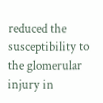reduced the susceptibility to the glomerular injury in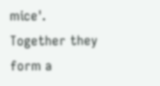mice'. Together they form a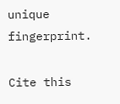unique fingerprint.

Cite this